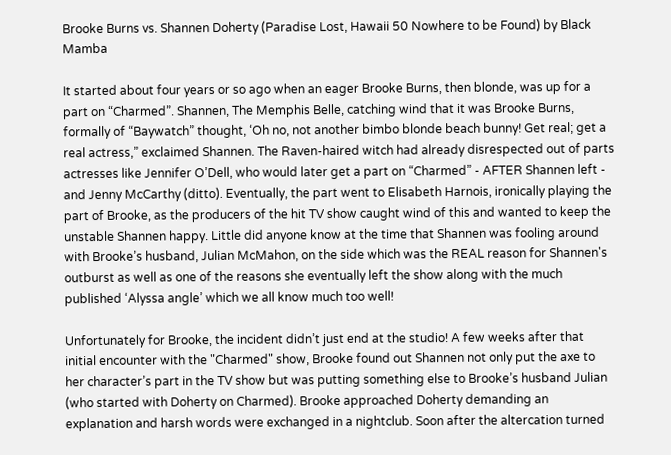Brooke Burns vs. Shannen Doherty (Paradise Lost, Hawaii 50 Nowhere to be Found) by Black Mamba

It started about four years or so ago when an eager Brooke Burns, then blonde, was up for a part on “Charmed”. Shannen, The Memphis Belle, catching wind that it was Brooke Burns, formally of “Baywatch” thought, ‘Oh no, not another bimbo blonde beach bunny! Get real; get a real actress,” exclaimed Shannen. The Raven-haired witch had already disrespected out of parts actresses like Jennifer O’Dell, who would later get a part on “Charmed” - AFTER Shannen left - and Jenny McCarthy (ditto). Eventually, the part went to Elisabeth Harnois, ironically playing the part of Brooke, as the producers of the hit TV show caught wind of this and wanted to keep the unstable Shannen happy. Little did anyone know at the time that Shannen was fooling around with Brooke’s husband, Julian McMahon, on the side which was the REAL reason for Shannen's outburst as well as one of the reasons she eventually left the show along with the much published ‘Alyssa angle’ which we all know much too well!

Unfortunately for Brooke, the incident didn’t just end at the studio! A few weeks after that initial encounter with the "Charmed" show, Brooke found out Shannen not only put the axe to her character’s part in the TV show but was putting something else to Brooke’s husband Julian (who started with Doherty on Charmed). Brooke approached Doherty demanding an explanation and harsh words were exchanged in a nightclub. Soon after the altercation turned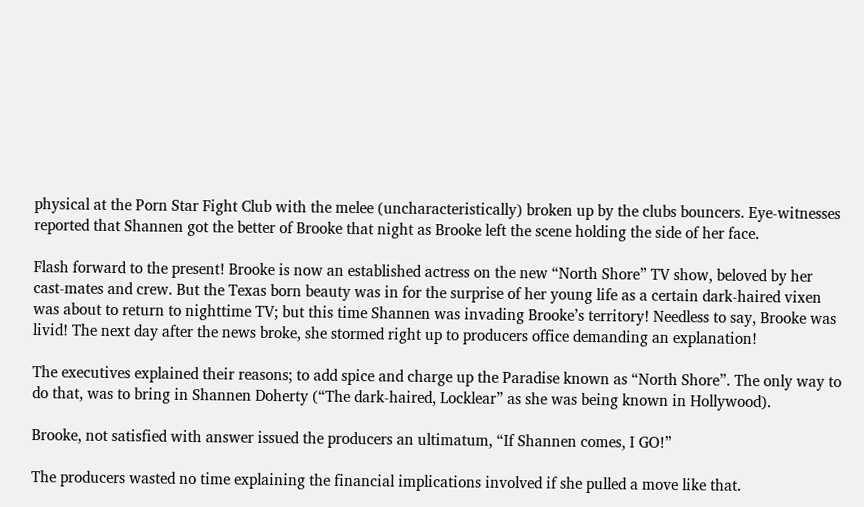physical at the Porn Star Fight Club with the melee (uncharacteristically) broken up by the clubs bouncers. Eye-witnesses reported that Shannen got the better of Brooke that night as Brooke left the scene holding the side of her face.

Flash forward to the present! Brooke is now an established actress on the new “North Shore” TV show, beloved by her cast-mates and crew. But the Texas born beauty was in for the surprise of her young life as a certain dark-haired vixen was about to return to nighttime TV; but this time Shannen was invading Brooke’s territory! Needless to say, Brooke was livid! The next day after the news broke, she stormed right up to producers office demanding an explanation!

The executives explained their reasons; to add spice and charge up the Paradise known as “North Shore”. The only way to do that, was to bring in Shannen Doherty (“The dark-haired, Locklear” as she was being known in Hollywood).

Brooke, not satisfied with answer issued the producers an ultimatum, “If Shannen comes, I GO!”

The producers wasted no time explaining the financial implications involved if she pulled a move like that.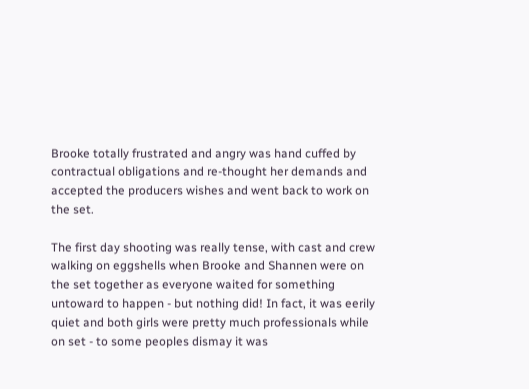Brooke totally frustrated and angry was hand cuffed by contractual obligations and re-thought her demands and accepted the producers wishes and went back to work on the set.

The first day shooting was really tense, with cast and crew walking on eggshells when Brooke and Shannen were on the set together as everyone waited for something untoward to happen - but nothing did! In fact, it was eerily quiet and both girls were pretty much professionals while on set - to some peoples dismay it was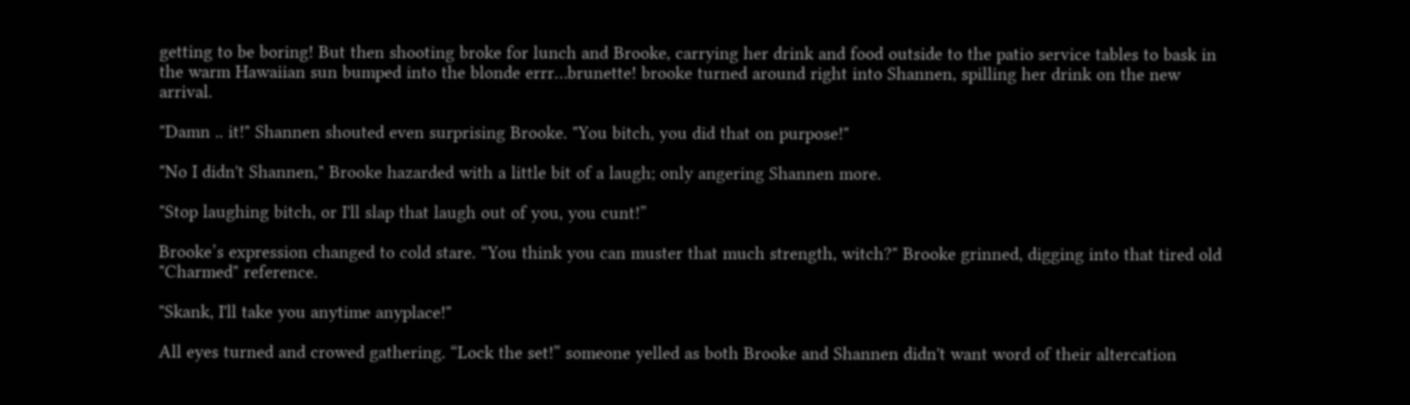getting to be boring! But then shooting broke for lunch and Brooke, carrying her drink and food outside to the patio service tables to bask in the warm Hawaiian sun bumped into the blonde errr…brunette! brooke turned around right into Shannen, spilling her drink on the new arrival.

"Damn .. it!" Shannen shouted even surprising Brooke. "You bitch, you did that on purpose!"

"No I didn't Shannen," Brooke hazarded with a little bit of a laugh; only angering Shannen more.

"Stop laughing bitch, or I'll slap that laugh out of you, you cunt!”

Brooke’s expression changed to cold stare. “You think you can muster that much strength, witch?" Brooke grinned, digging into that tired old "Charmed" reference.

"Skank, I'll take you anytime anyplace!"

All eyes turned and crowed gathering. “Lock the set!” someone yelled as both Brooke and Shannen didn't want word of their altercation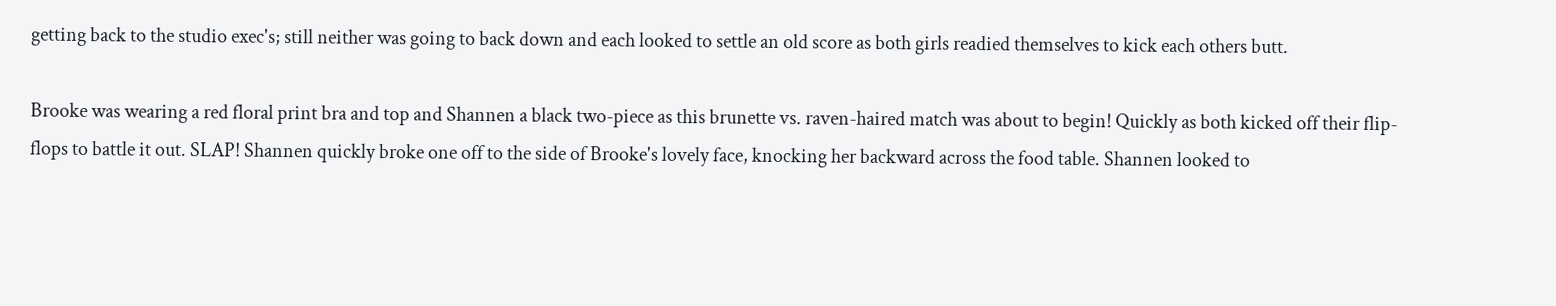getting back to the studio exec's; still neither was going to back down and each looked to settle an old score as both girls readied themselves to kick each others butt.

Brooke was wearing a red floral print bra and top and Shannen a black two-piece as this brunette vs. raven-haired match was about to begin! Quickly as both kicked off their flip-flops to battle it out. SLAP! Shannen quickly broke one off to the side of Brooke's lovely face, knocking her backward across the food table. Shannen looked to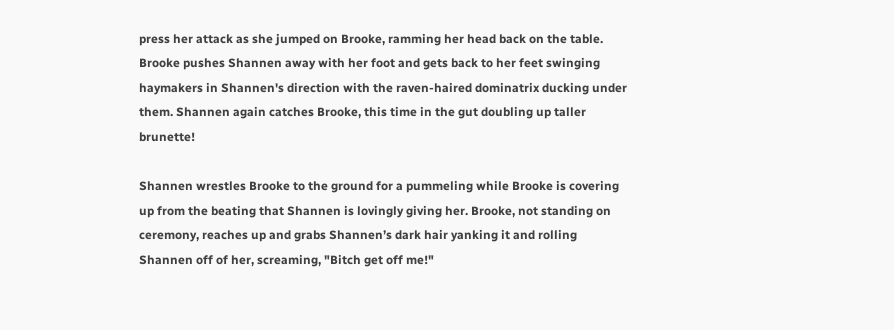press her attack as she jumped on Brooke, ramming her head back on the table. Brooke pushes Shannen away with her foot and gets back to her feet swinging haymakers in Shannen's direction with the raven-haired dominatrix ducking under them. Shannen again catches Brooke, this time in the gut doubling up taller brunette!

Shannen wrestles Brooke to the ground for a pummeling while Brooke is covering up from the beating that Shannen is lovingly giving her. Brooke, not standing on ceremony, reaches up and grabs Shannen’s dark hair yanking it and rolling Shannen off of her, screaming, "Bitch get off me!"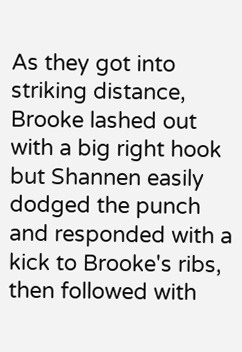As they got into striking distance, Brooke lashed out with a big right hook but Shannen easily dodged the punch and responded with a kick to Brooke's ribs, then followed with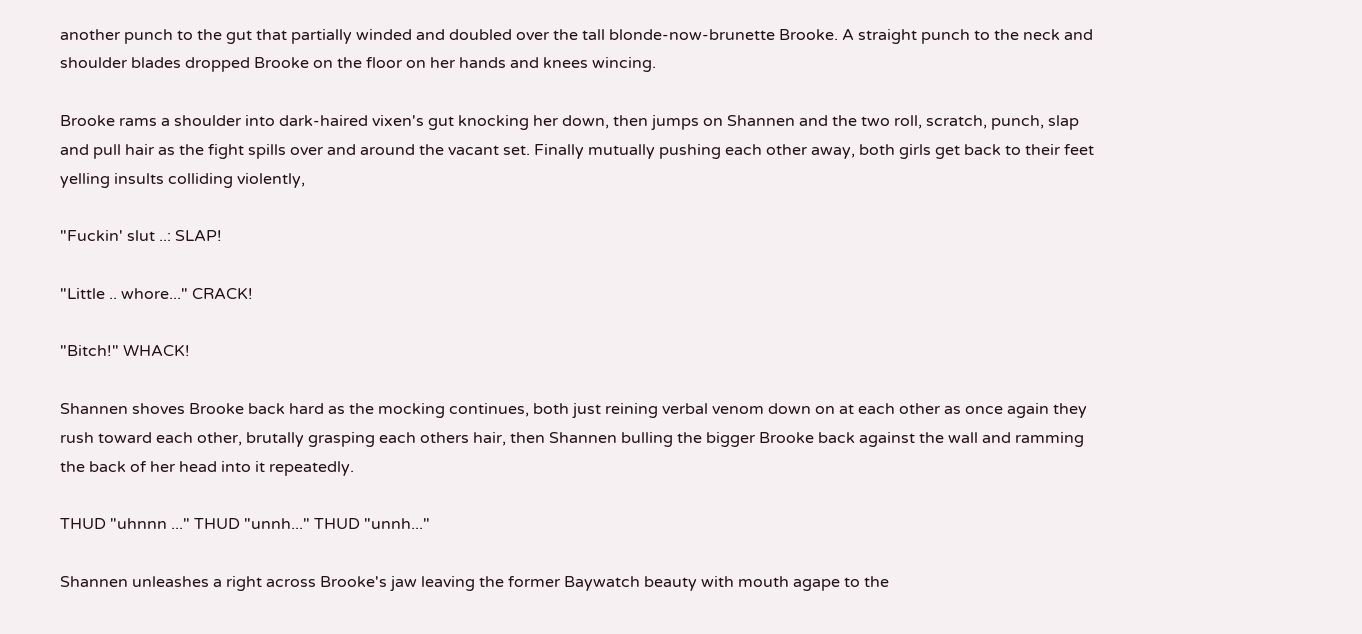another punch to the gut that partially winded and doubled over the tall blonde-now-brunette Brooke. A straight punch to the neck and shoulder blades dropped Brooke on the floor on her hands and knees wincing.

Brooke rams a shoulder into dark-haired vixen's gut knocking her down, then jumps on Shannen and the two roll, scratch, punch, slap and pull hair as the fight spills over and around the vacant set. Finally mutually pushing each other away, both girls get back to their feet yelling insults colliding violently,

"Fuckin' slut ..: SLAP!

"Little .. whore..." CRACK!

"Bitch!" WHACK!

Shannen shoves Brooke back hard as the mocking continues, both just reining verbal venom down on at each other as once again they rush toward each other, brutally grasping each others hair, then Shannen bulling the bigger Brooke back against the wall and ramming the back of her head into it repeatedly.

THUD "uhnnn ..." THUD "unnh..." THUD "unnh..."

Shannen unleashes a right across Brooke's jaw leaving the former Baywatch beauty with mouth agape to the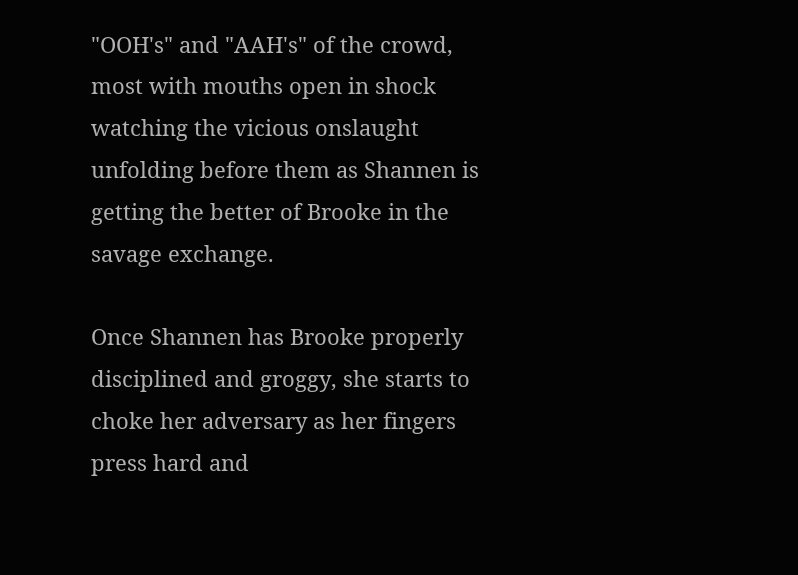"OOH's" and "AAH's" of the crowd, most with mouths open in shock watching the vicious onslaught unfolding before them as Shannen is getting the better of Brooke in the savage exchange.

Once Shannen has Brooke properly disciplined and groggy, she starts to choke her adversary as her fingers press hard and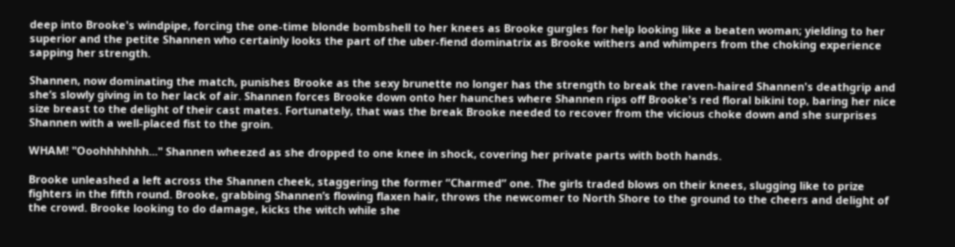deep into Brooke's windpipe, forcing the one-time blonde bombshell to her knees as Brooke gurgles for help looking like a beaten woman; yielding to her superior and the petite Shannen who certainly looks the part of the uber-fiend dominatrix as Brooke withers and whimpers from the choking experience sapping her strength.

Shannen, now dominating the match, punishes Brooke as the sexy brunette no longer has the strength to break the raven-haired Shannen's deathgrip and she’s slowly giving in to her lack of air. Shannen forces Brooke down onto her haunches where Shannen rips off Brooke's red floral bikini top, baring her nice size breast to the delight of their cast mates. Fortunately, that was the break Brooke needed to recover from the vicious choke down and she surprises Shannen with a well-placed fist to the groin.

WHAM! "Ooohhhhhhh..." Shannen wheezed as she dropped to one knee in shock, covering her private parts with both hands.

Brooke unleashed a left across the Shannen cheek, staggering the former “Charmed” one. The girls traded blows on their knees, slugging like to prize fighters in the fifth round. Brooke, grabbing Shannen’s flowing flaxen hair, throws the newcomer to North Shore to the ground to the cheers and delight of the crowd. Brooke looking to do damage, kicks the witch while she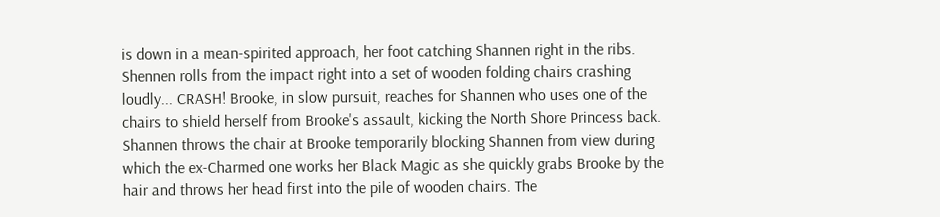is down in a mean-spirited approach, her foot catching Shannen right in the ribs. Shennen rolls from the impact right into a set of wooden folding chairs crashing loudly... CRASH! Brooke, in slow pursuit, reaches for Shannen who uses one of the chairs to shield herself from Brooke's assault, kicking the North Shore Princess back. Shannen throws the chair at Brooke temporarily blocking Shannen from view during which the ex-Charmed one works her Black Magic as she quickly grabs Brooke by the hair and throws her head first into the pile of wooden chairs. The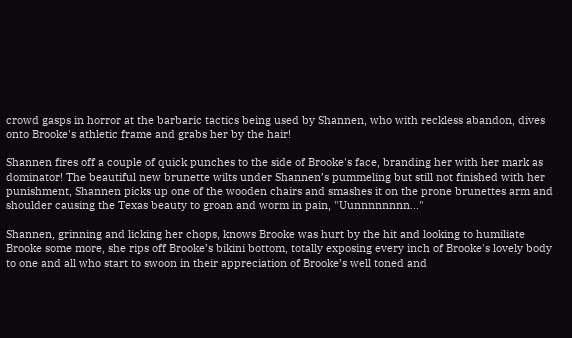crowd gasps in horror at the barbaric tactics being used by Shannen, who with reckless abandon, dives onto Brooke's athletic frame and grabs her by the hair!

Shannen fires off a couple of quick punches to the side of Brooke's face, branding her with her mark as dominator! The beautiful new brunette wilts under Shannen’s pummeling but still not finished with her punishment, Shannen picks up one of the wooden chairs and smashes it on the prone brunettes arm and shoulder causing the Texas beauty to groan and worm in pain, "Uunnnnnnnn..."

Shannen, grinning and licking her chops, knows Brooke was hurt by the hit and looking to humiliate Brooke some more, she rips off Brooke’s bikini bottom, totally exposing every inch of Brooke's lovely body to one and all who start to swoon in their appreciation of Brooke’s well toned and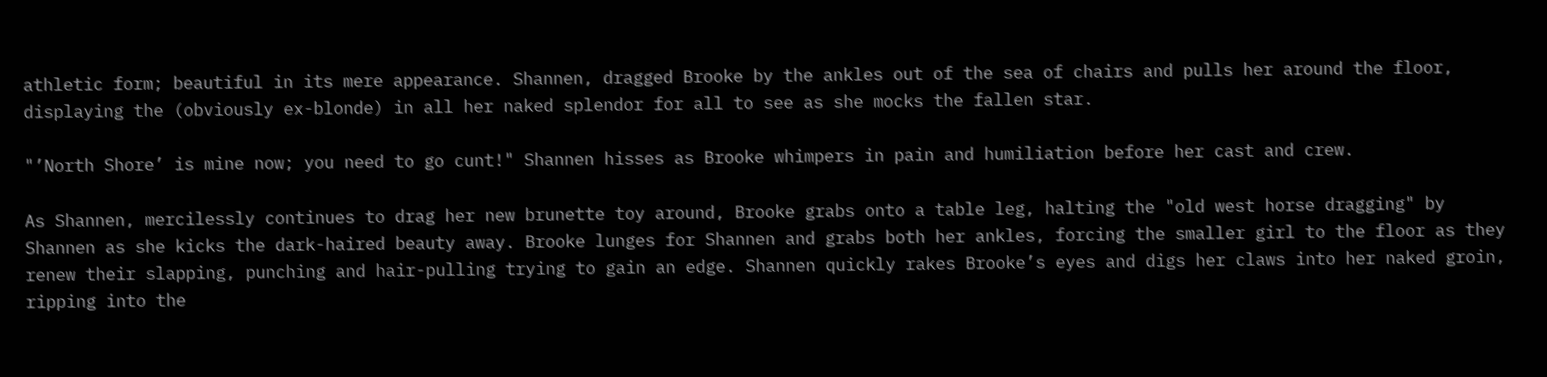athletic form; beautiful in its mere appearance. Shannen, dragged Brooke by the ankles out of the sea of chairs and pulls her around the floor, displaying the (obviously ex-blonde) in all her naked splendor for all to see as she mocks the fallen star.

"’North Shore’ is mine now; you need to go cunt!" Shannen hisses as Brooke whimpers in pain and humiliation before her cast and crew.

As Shannen, mercilessly continues to drag her new brunette toy around, Brooke grabs onto a table leg, halting the "old west horse dragging" by Shannen as she kicks the dark-haired beauty away. Brooke lunges for Shannen and grabs both her ankles, forcing the smaller girl to the floor as they renew their slapping, punching and hair-pulling trying to gain an edge. Shannen quickly rakes Brooke’s eyes and digs her claws into her naked groin, ripping into the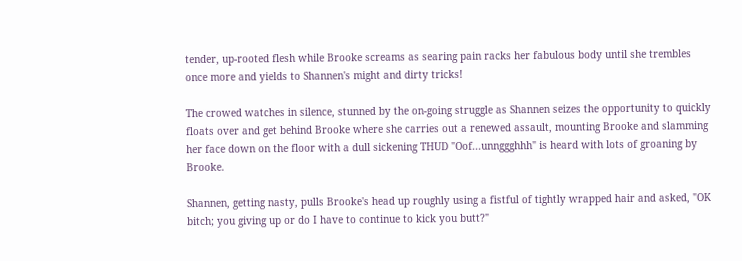tender, up-rooted flesh while Brooke screams as searing pain racks her fabulous body until she trembles once more and yields to Shannen's might and dirty tricks!

The crowed watches in silence, stunned by the on-going struggle as Shannen seizes the opportunity to quickly floats over and get behind Brooke where she carries out a renewed assault, mounting Brooke and slamming her face down on the floor with a dull sickening THUD "Oof...unnggghhh" is heard with lots of groaning by Brooke.

Shannen, getting nasty, pulls Brooke's head up roughly using a fistful of tightly wrapped hair and asked, "OK bitch; you giving up or do I have to continue to kick you butt?"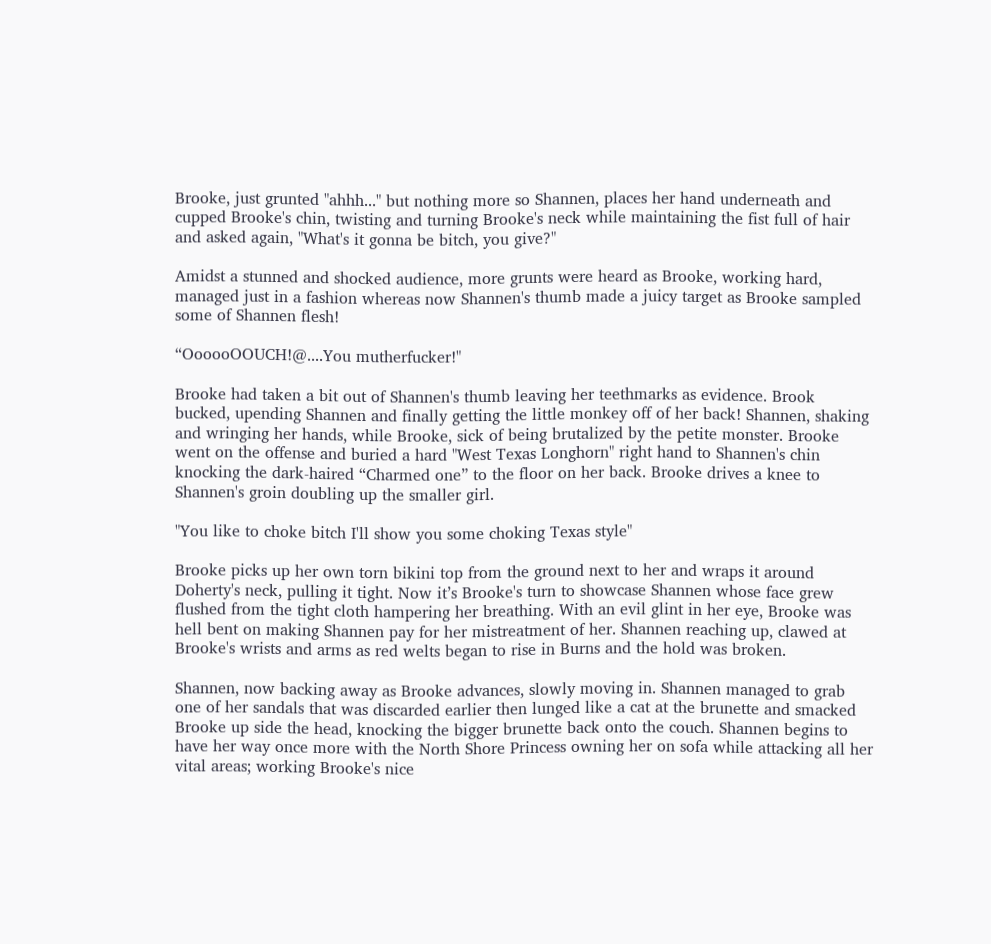Brooke, just grunted "ahhh..." but nothing more so Shannen, places her hand underneath and cupped Brooke's chin, twisting and turning Brooke's neck while maintaining the fist full of hair and asked again, "What's it gonna be bitch, you give?"

Amidst a stunned and shocked audience, more grunts were heard as Brooke, working hard, managed just in a fashion whereas now Shannen's thumb made a juicy target as Brooke sampled some of Shannen flesh!

“OooooOOUCH!@....You mutherfucker!"

Brooke had taken a bit out of Shannen's thumb leaving her teethmarks as evidence. Brook bucked, upending Shannen and finally getting the little monkey off of her back! Shannen, shaking and wringing her hands, while Brooke, sick of being brutalized by the petite monster. Brooke went on the offense and buried a hard "West Texas Longhorn" right hand to Shannen's chin knocking the dark-haired “Charmed one” to the floor on her back. Brooke drives a knee to Shannen's groin doubling up the smaller girl.

"You like to choke bitch I'll show you some choking Texas style"

Brooke picks up her own torn bikini top from the ground next to her and wraps it around Doherty's neck, pulling it tight. Now it’s Brooke's turn to showcase Shannen whose face grew flushed from the tight cloth hampering her breathing. With an evil glint in her eye, Brooke was hell bent on making Shannen pay for her mistreatment of her. Shannen reaching up, clawed at Brooke's wrists and arms as red welts began to rise in Burns and the hold was broken.

Shannen, now backing away as Brooke advances, slowly moving in. Shannen managed to grab one of her sandals that was discarded earlier then lunged like a cat at the brunette and smacked Brooke up side the head, knocking the bigger brunette back onto the couch. Shannen begins to have her way once more with the North Shore Princess owning her on sofa while attacking all her vital areas; working Brooke's nice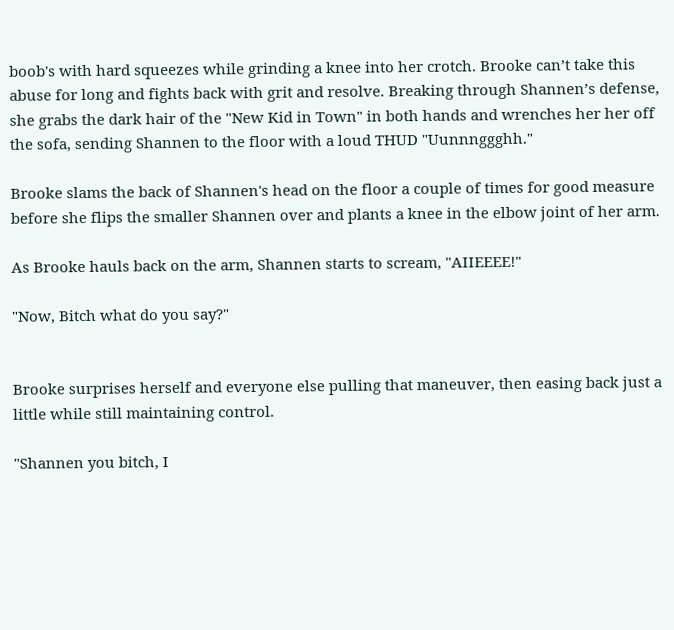boob's with hard squeezes while grinding a knee into her crotch. Brooke can’t take this abuse for long and fights back with grit and resolve. Breaking through Shannen’s defense, she grabs the dark hair of the "New Kid in Town" in both hands and wrenches her her off the sofa, sending Shannen to the floor with a loud THUD "Uunnnggghh."

Brooke slams the back of Shannen's head on the floor a couple of times for good measure before she flips the smaller Shannen over and plants a knee in the elbow joint of her arm.

As Brooke hauls back on the arm, Shannen starts to scream, "AIIEEEE!"

"Now, Bitch what do you say?"


Brooke surprises herself and everyone else pulling that maneuver, then easing back just a little while still maintaining control.

"Shannen you bitch, I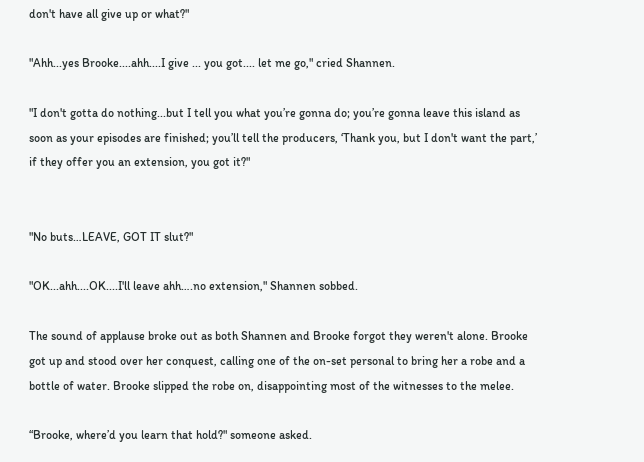don't have all give up or what?"

"Ahh...yes Brooke....ahh....I give ... you got.... let me go," cried Shannen.

"I don't gotta do nothing...but I tell you what you’re gonna do; you’re gonna leave this island as soon as your episodes are finished; you’ll tell the producers, ‘Thank you, but I don't want the part,’ if they offer you an extension, you got it?"


"No buts…LEAVE, GOT IT slut?"

"OK...ahh....OK....I'll leave ahh….no extension," Shannen sobbed.

The sound of applause broke out as both Shannen and Brooke forgot they weren't alone. Brooke got up and stood over her conquest, calling one of the on-set personal to bring her a robe and a bottle of water. Brooke slipped the robe on, disappointing most of the witnesses to the melee.

“Brooke, where’d you learn that hold?" someone asked.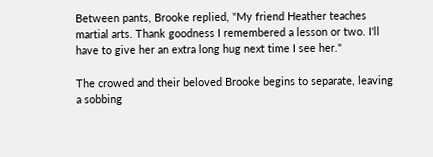Between pants, Brooke replied, "My friend Heather teaches martial arts. Thank goodness I remembered a lesson or two. I'll have to give her an extra long hug next time I see her."

The crowed and their beloved Brooke begins to separate, leaving a sobbing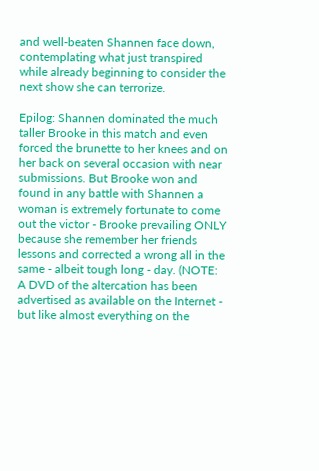and well-beaten Shannen face down, contemplating what just transpired while already beginning to consider the next show she can terrorize.

Epilog: Shannen dominated the much taller Brooke in this match and even forced the brunette to her knees and on her back on several occasion with near submissions. But Brooke won and found in any battle with Shannen a woman is extremely fortunate to come out the victor - Brooke prevailing ONLY because she remember her friends lessons and corrected a wrong all in the same - albeit tough long - day. (NOTE: A DVD of the altercation has been advertised as available on the Internet - but like almost everything on the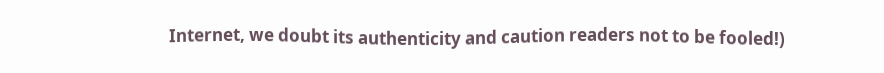Internet, we doubt its authenticity and caution readers not to be fooled!)